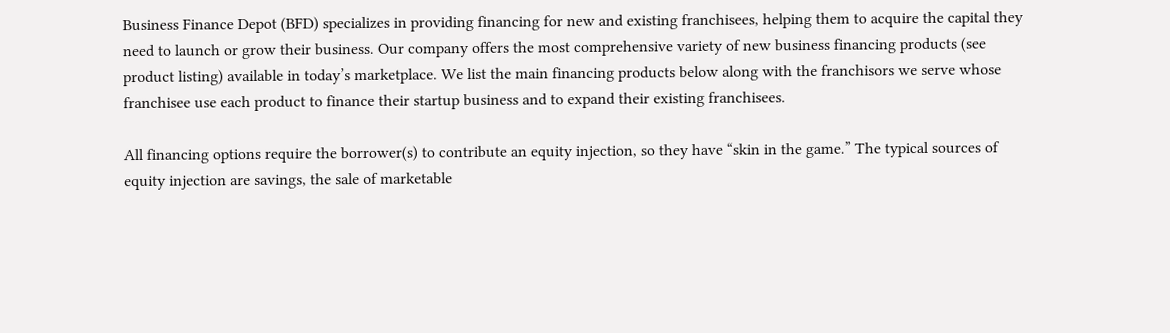Business Finance Depot (BFD) specializes in providing financing for new and existing franchisees, helping them to acquire the capital they need to launch or grow their business. Our company offers the most comprehensive variety of new business financing products (see product listing) available in today’s marketplace. We list the main financing products below along with the franchisors we serve whose franchisee use each product to finance their startup business and to expand their existing franchisees.

All financing options require the borrower(s) to contribute an equity injection, so they have “skin in the game.” The typical sources of equity injection are savings, the sale of marketable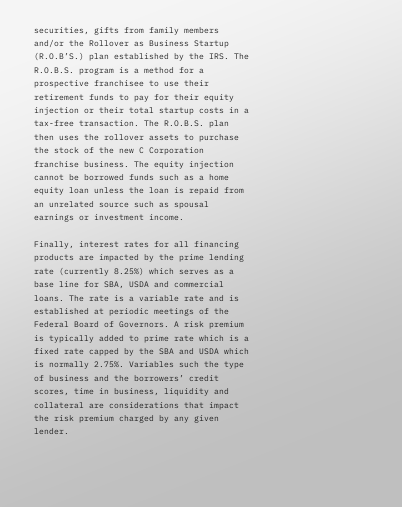securities, gifts from family members and/or the Rollover as Business Startup (R.O.B’S.) plan established by the IRS. The R.O.B.S. program is a method for a prospective franchisee to use their retirement funds to pay for their equity injection or their total startup costs in a tax-free transaction. The R.O.B.S. plan then uses the rollover assets to purchase the stock of the new C Corporation franchise business. The equity injection cannot be borrowed funds such as a home equity loan unless the loan is repaid from an unrelated source such as spousal earnings or investment income.

Finally, interest rates for all financing products are impacted by the prime lending rate (currently 8.25%) which serves as a base line for SBA, USDA and commercial loans. The rate is a variable rate and is established at periodic meetings of the Federal Board of Governors. A risk premium is typically added to prime rate which is a fixed rate capped by the SBA and USDA which is normally 2.75%. Variables such the type of business and the borrowers’ credit scores, time in business, liquidity and collateral are considerations that impact the risk premium charged by any given lender.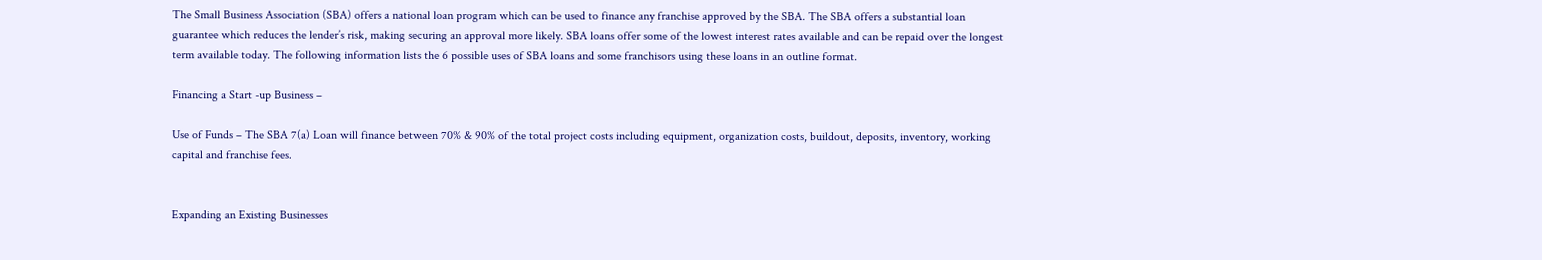The Small Business Association (SBA) offers a national loan program which can be used to finance any franchise approved by the SBA. The SBA offers a substantial loan guarantee which reduces the lender’s risk, making securing an approval more likely. SBA loans offer some of the lowest interest rates available and can be repaid over the longest term available today. The following information lists the 6 possible uses of SBA loans and some franchisors using these loans in an outline format.

Financing a Start -up Business –

Use of Funds – The SBA 7(a) Loan will finance between 70% & 90% of the total project costs including equipment, organization costs, buildout, deposits, inventory, working capital and franchise fees.


Expanding an Existing Businesses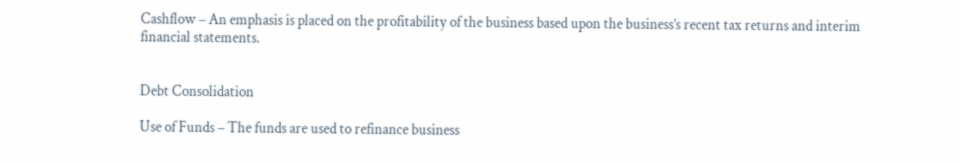Cashflow – An emphasis is placed on the profitability of the business based upon the business’s recent tax returns and interim financial statements.


Debt Consolidation

Use of Funds – The funds are used to refinance business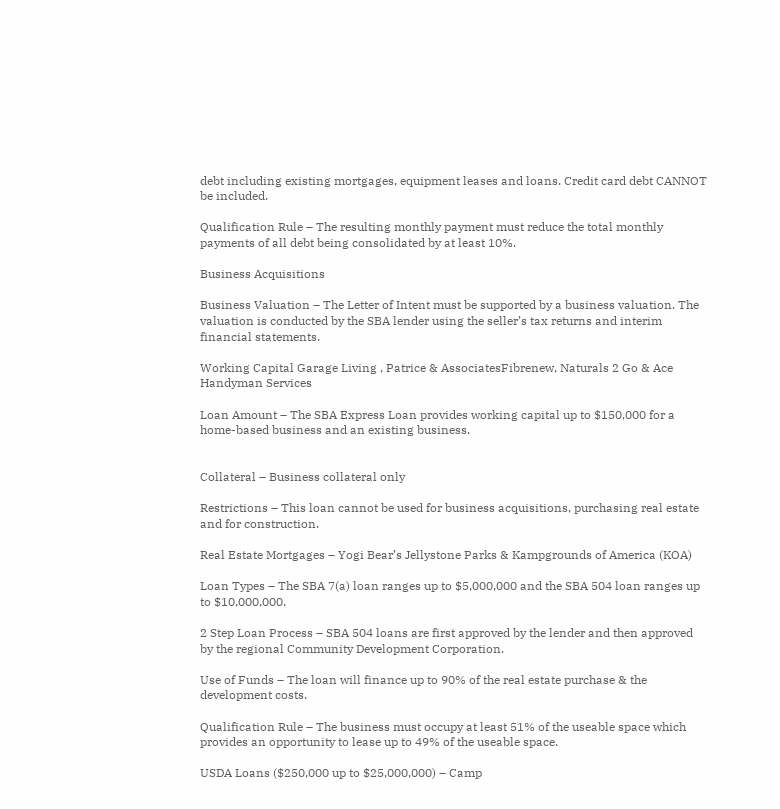debt including existing mortgages, equipment leases and loans. Credit card debt CANNOT be included.

Qualification Rule – The resulting monthly payment must reduce the total monthly payments of all debt being consolidated by at least 10%.

Business Acquisitions

Business Valuation – The Letter of Intent must be supported by a business valuation. The valuation is conducted by the SBA lender using the seller’s tax returns and interim financial statements.

Working Capital Garage Living , Patrice & AssociatesFibrenew, Naturals 2 Go & Ace Handyman Services

Loan Amount – The SBA Express Loan provides working capital up to $150,000 for a home-based business and an existing business.


Collateral – Business collateral only

Restrictions – This loan cannot be used for business acquisitions, purchasing real estate and for construction.

Real Estate Mortgages – Yogi Bear’s Jellystone Parks & Kampgrounds of America (KOA)

Loan Types – The SBA 7(a) loan ranges up to $5,000,000 and the SBA 504 loan ranges up to $10,000,000.

2 Step Loan Process – SBA 504 loans are first approved by the lender and then approved by the regional Community Development Corporation.

Use of Funds – The loan will finance up to 90% of the real estate purchase & the development costs.

Qualification Rule – The business must occupy at least 51% of the useable space which provides an opportunity to lease up to 49% of the useable space.

USDA Loans ($250,000 up to $25,000,000) – Camp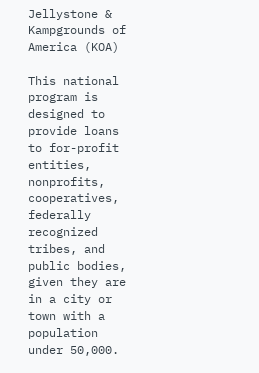Jellystone & Kampgrounds of America (KOA)

This national program is designed to provide loans to for-profit entities, nonprofits, cooperatives, federally recognized tribes, and public bodies, given they are in a city or town with a population under 50,000.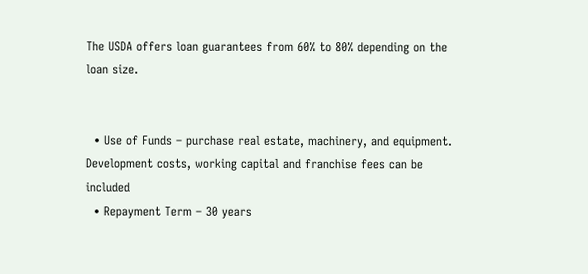The USDA offers loan guarantees from 60% to 80% depending on the loan size.


  • Use of Funds – purchase real estate, machinery, and equipment. Development costs, working capital and franchise fees can be included
  • Repayment Term – 30 years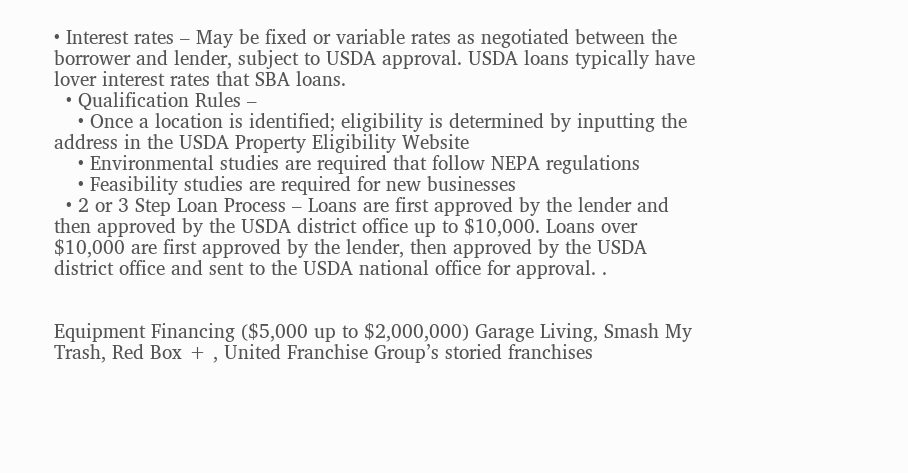• Interest rates – May be fixed or variable rates as negotiated between the borrower and lender, subject to USDA approval. USDA loans typically have lover interest rates that SBA loans.
  • Qualification Rules –
    • Once a location is identified; eligibility is determined by inputting the address in the USDA Property Eligibility Website
    • Environmental studies are required that follow NEPA regulations
    • Feasibility studies are required for new businesses
  • 2 or 3 Step Loan Process – Loans are first approved by the lender and then approved by the USDA district office up to $10,000. Loans over $10,000 are first approved by the lender, then approved by the USDA district office and sent to the USDA national office for approval. .


Equipment Financing ($5,000 up to $2,000,000) Garage Living, Smash My Trash, Red Box + , United Franchise Group’s storied franchises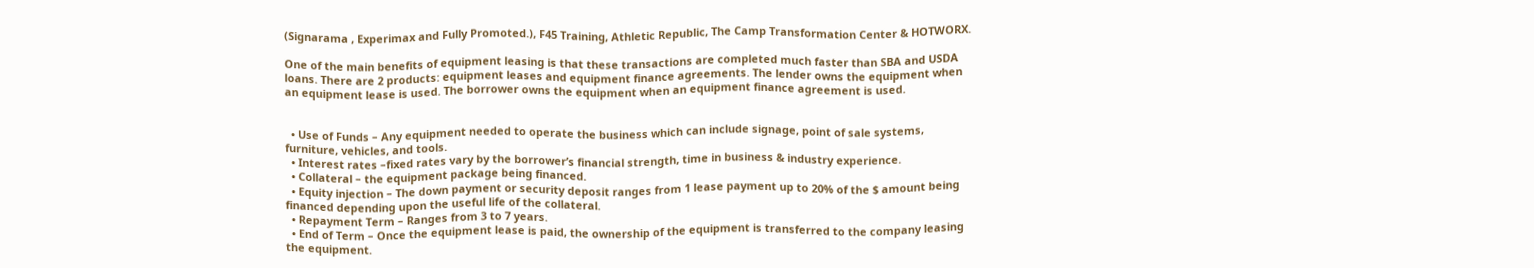(Signarama , Experimax and Fully Promoted.), F45 Training, Athletic Republic, The Camp Transformation Center & HOTWORX.

One of the main benefits of equipment leasing is that these transactions are completed much faster than SBA and USDA loans. There are 2 products: equipment leases and equipment finance agreements. The lender owns the equipment when an equipment lease is used. The borrower owns the equipment when an equipment finance agreement is used.


  • Use of Funds – Any equipment needed to operate the business which can include signage, point of sale systems, furniture, vehicles, and tools.
  • Interest rates –fixed rates vary by the borrower’s financial strength, time in business & industry experience.
  • Collateral – the equipment package being financed.
  • Equity injection – The down payment or security deposit ranges from 1 lease payment up to 20% of the $ amount being financed depending upon the useful life of the collateral.
  • Repayment Term – Ranges from 3 to 7 years.
  • End of Term – Once the equipment lease is paid, the ownership of the equipment is transferred to the company leasing the equipment.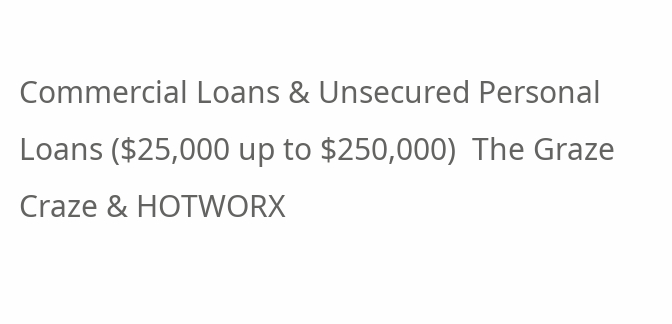Commercial Loans & Unsecured Personal Loans ($25,000 up to $250,000)  The Graze Craze & HOTWORX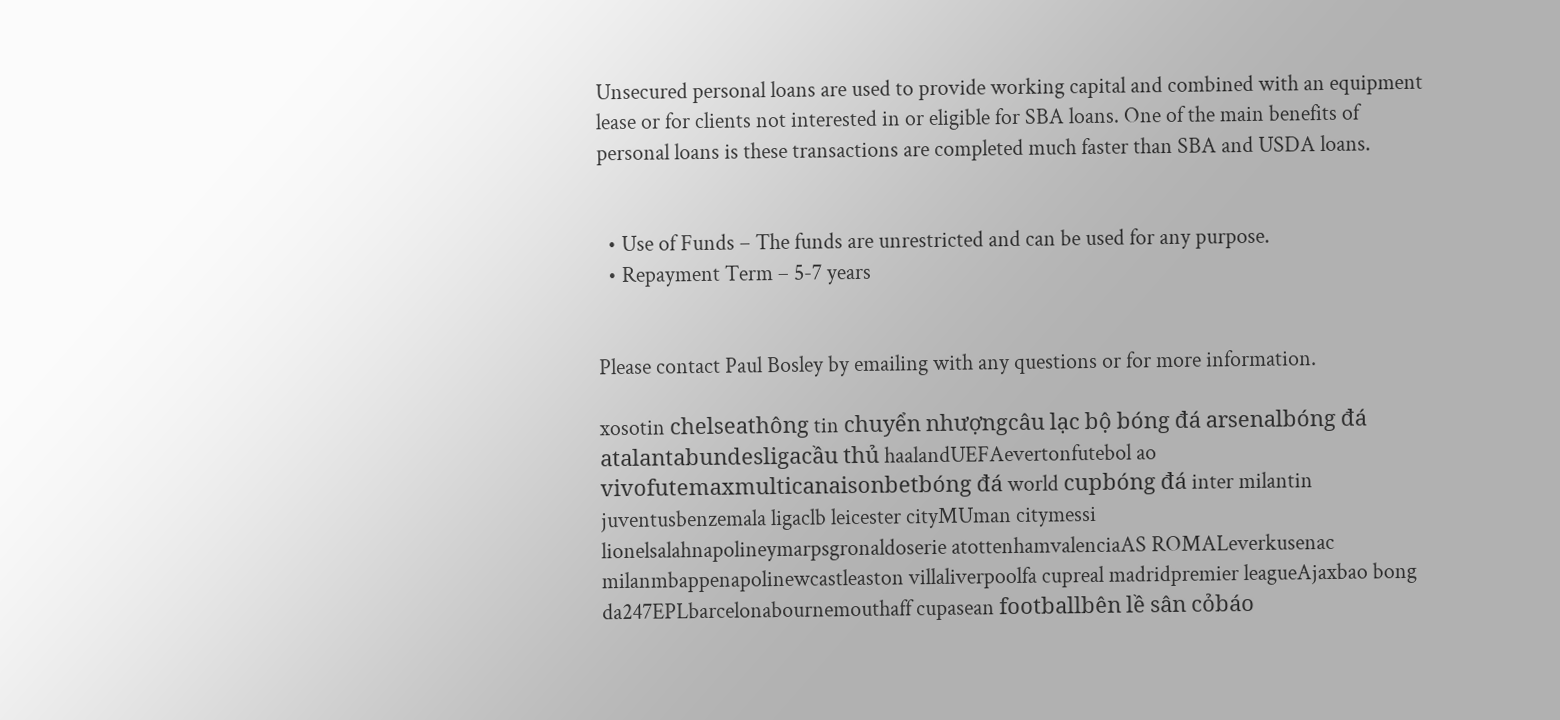Unsecured personal loans are used to provide working capital and combined with an equipment lease or for clients not interested in or eligible for SBA loans. One of the main benefits of personal loans is these transactions are completed much faster than SBA and USDA loans.


  • Use of Funds – The funds are unrestricted and can be used for any purpose.
  • Repayment Term – 5-7 years


Please contact Paul Bosley by emailing with any questions or for more information.

xosotin chelseathông tin chuyển nhượngcâu lạc bộ bóng đá arsenalbóng đá atalantabundesligacầu thủ haalandUEFAevertonfutebol ao vivofutemaxmulticanaisonbetbóng đá world cupbóng đá inter milantin juventusbenzemala ligaclb leicester cityMUman citymessi lionelsalahnapolineymarpsgronaldoserie atottenhamvalenciaAS ROMALeverkusenac milanmbappenapolinewcastleaston villaliverpoolfa cupreal madridpremier leagueAjaxbao bong da247EPLbarcelonabournemouthaff cupasean footballbên lề sân cỏbáo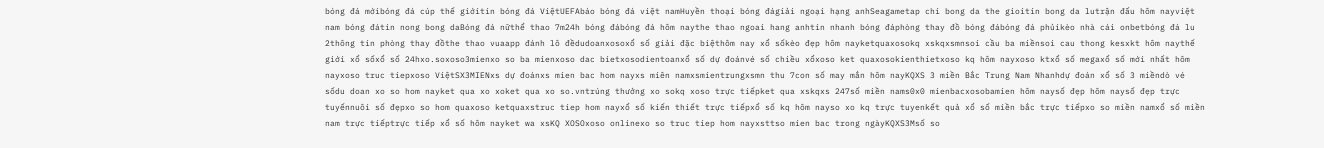bóng đá mớibóng đá cúp thế giớitin bóng đá ViệtUEFAbáo bóng đá việt namHuyền thoại bóng đágiải ngoại hạng anhSeagametap chi bong da the gioitin bong da lutrận đấu hôm nayviệt nam bóng đátin nong bong daBóng đá nữthể thao 7m24h bóng đábóng đá hôm naythe thao ngoai hang anhtin nhanh bóng đáphòng thay đồ bóng đábóng đá phủikèo nhà cái onbetbóng đá lu 2thông tin phòng thay đồthe thao vuaapp đánh lô đềdudoanxosoxổ số giải đặc biệthôm nay xổ sốkèo đẹp hôm nayketquaxosokq xskqxsmnsoi cầu ba miềnsoi cau thong kesxkt hôm naythế giới xổ sốxổ số 24hxo.soxoso3mienxo so ba mienxoso dac bietxosodientoanxổ số dự đoánvé số chiều xổxoso ket quaxosokienthietxoso kq hôm nayxoso ktxổ số megaxổ số mới nhất hôm nayxoso truc tiepxoso ViệtSX3MIENxs dự đoánxs mien bac hom nayxs miên namxsmientrungxsmn thu 7con số may mắn hôm nayKQXS 3 miền Bắc Trung Nam Nhanhdự đoán xổ số 3 miềndò vé sốdu doan xo so hom nayket qua xo xoket qua xo so.vntrúng thưởng xo sokq xoso trực tiếpket qua xskqxs 247số miền nams0x0 mienbacxosobamien hôm naysố đẹp hôm naysố đẹp trực tuyếnnuôi số đẹpxo so hom quaxoso ketquaxstruc tiep hom nayxổ số kiến thiết trực tiếpxổ số kq hôm nayso xo kq trực tuyenkết quả xổ số miền bắc trực tiếpxo so miền namxổ số miền nam trực tiếptrực tiếp xổ số hôm nayket wa xsKQ XOSOxoso onlinexo so truc tiep hom nayxsttso mien bac trong ngàyKQXS3Msố so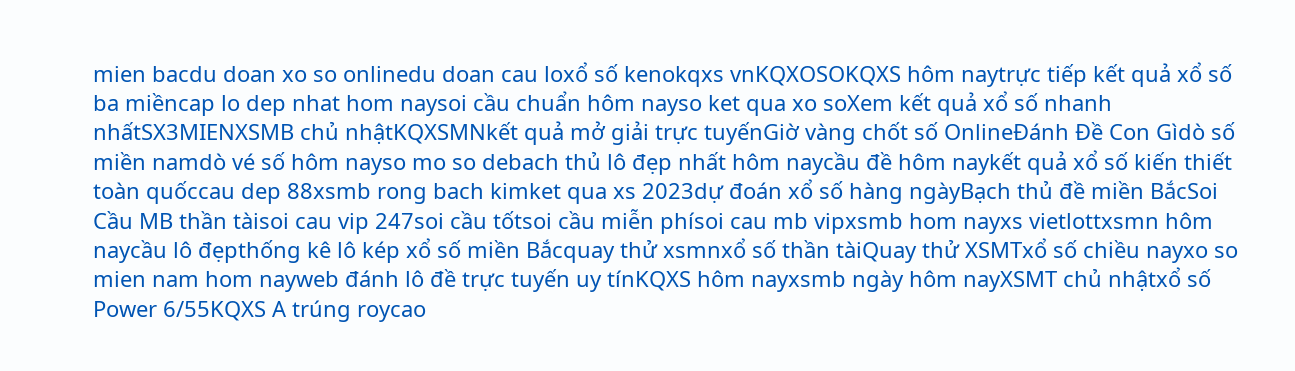mien bacdu doan xo so onlinedu doan cau loxổ số kenokqxs vnKQXOSOKQXS hôm naytrực tiếp kết quả xổ số ba miềncap lo dep nhat hom naysoi cầu chuẩn hôm nayso ket qua xo soXem kết quả xổ số nhanh nhấtSX3MIENXSMB chủ nhậtKQXSMNkết quả mở giải trực tuyếnGiờ vàng chốt số OnlineĐánh Đề Con Gìdò số miền namdò vé số hôm nayso mo so debach thủ lô đẹp nhất hôm naycầu đề hôm naykết quả xổ số kiến thiết toàn quốccau dep 88xsmb rong bach kimket qua xs 2023dự đoán xổ số hàng ngàyBạch thủ đề miền BắcSoi Cầu MB thần tàisoi cau vip 247soi cầu tốtsoi cầu miễn phísoi cau mb vipxsmb hom nayxs vietlottxsmn hôm naycầu lô đẹpthống kê lô kép xổ số miền Bắcquay thử xsmnxổ số thần tàiQuay thử XSMTxổ số chiều nayxo so mien nam hom nayweb đánh lô đề trực tuyến uy tínKQXS hôm nayxsmb ngày hôm nayXSMT chủ nhậtxổ số Power 6/55KQXS A trúng roycao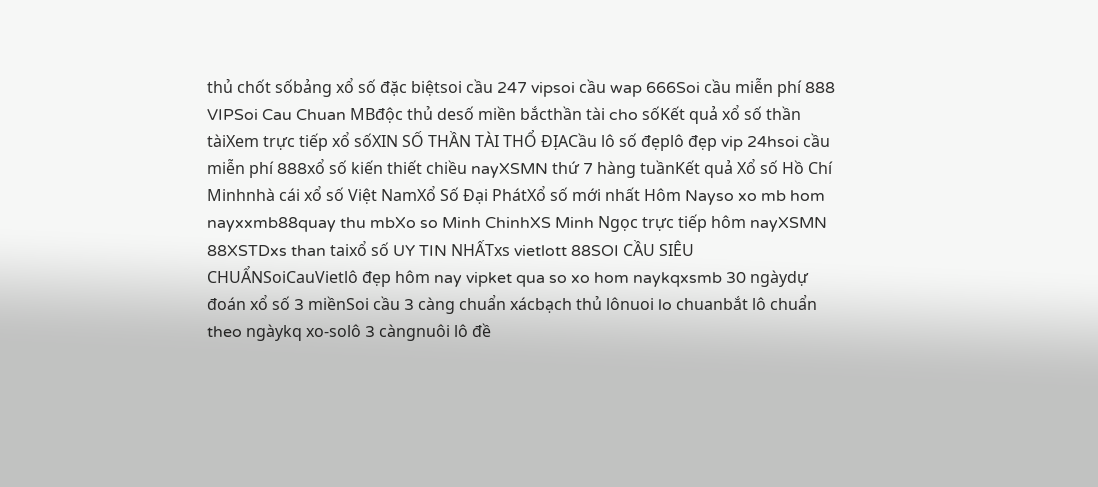thủ chốt sốbảng xổ số đặc biệtsoi cầu 247 vipsoi cầu wap 666Soi cầu miễn phí 888 VIPSoi Cau Chuan MBđộc thủ desố miền bắcthần tài cho sốKết quả xổ số thần tàiXem trực tiếp xổ sốXIN SỐ THẦN TÀI THỔ ĐỊACầu lô số đẹplô đẹp vip 24hsoi cầu miễn phí 888xổ số kiến thiết chiều nayXSMN thứ 7 hàng tuầnKết quả Xổ số Hồ Chí Minhnhà cái xổ số Việt NamXổ Số Đại PhátXổ số mới nhất Hôm Nayso xo mb hom nayxxmb88quay thu mbXo so Minh ChinhXS Minh Ngọc trực tiếp hôm nayXSMN 88XSTDxs than taixổ số UY TIN NHẤTxs vietlott 88SOI CẦU SIÊU CHUẨNSoiCauVietlô đẹp hôm nay vipket qua so xo hom naykqxsmb 30 ngàydự đoán xổ số 3 miềnSoi cầu 3 càng chuẩn xácbạch thủ lônuoi lo chuanbắt lô chuẩn theo ngàykq xo-solô 3 càngnuôi lô đề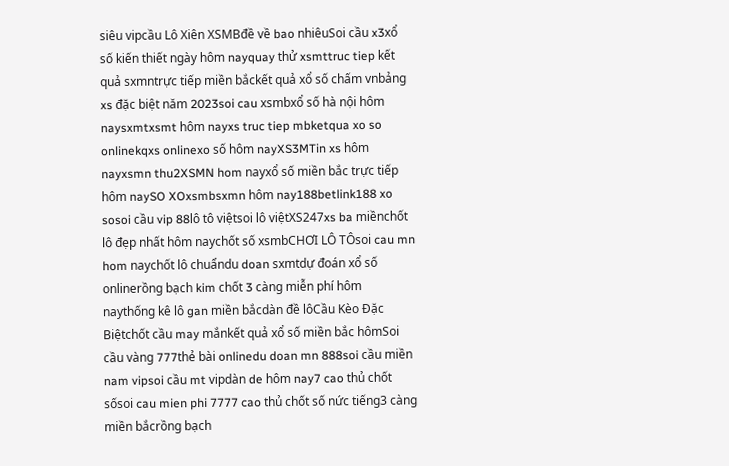siêu vipcầu Lô Xiên XSMBđề về bao nhiêuSoi cầu x3xổ số kiến thiết ngày hôm nayquay thử xsmttruc tiep kết quả sxmntrực tiếp miền bắckết quả xổ số chấm vnbảng xs đặc biệt năm 2023soi cau xsmbxổ số hà nội hôm naysxmtxsmt hôm nayxs truc tiep mbketqua xo so onlinekqxs onlinexo số hôm nayXS3MTin xs hôm nayxsmn thu2XSMN hom nayxổ số miền bắc trực tiếp hôm naySO XOxsmbsxmn hôm nay188betlink188 xo sosoi cầu vip 88lô tô việtsoi lô việtXS247xs ba miềnchốt lô đẹp nhất hôm naychốt số xsmbCHƠI LÔ TÔsoi cau mn hom naychốt lô chuẩndu doan sxmtdự đoán xổ số onlinerồng bạch kim chốt 3 càng miễn phí hôm naythống kê lô gan miền bắcdàn đề lôCầu Kèo Đặc Biệtchốt cầu may mắnkết quả xổ số miền bắc hômSoi cầu vàng 777thẻ bài onlinedu doan mn 888soi cầu miền nam vipsoi cầu mt vipdàn de hôm nay7 cao thủ chốt sốsoi cau mien phi 7777 cao thủ chốt số nức tiếng3 càng miền bắcrồng bạch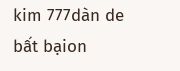kim 777dàn de bất bạion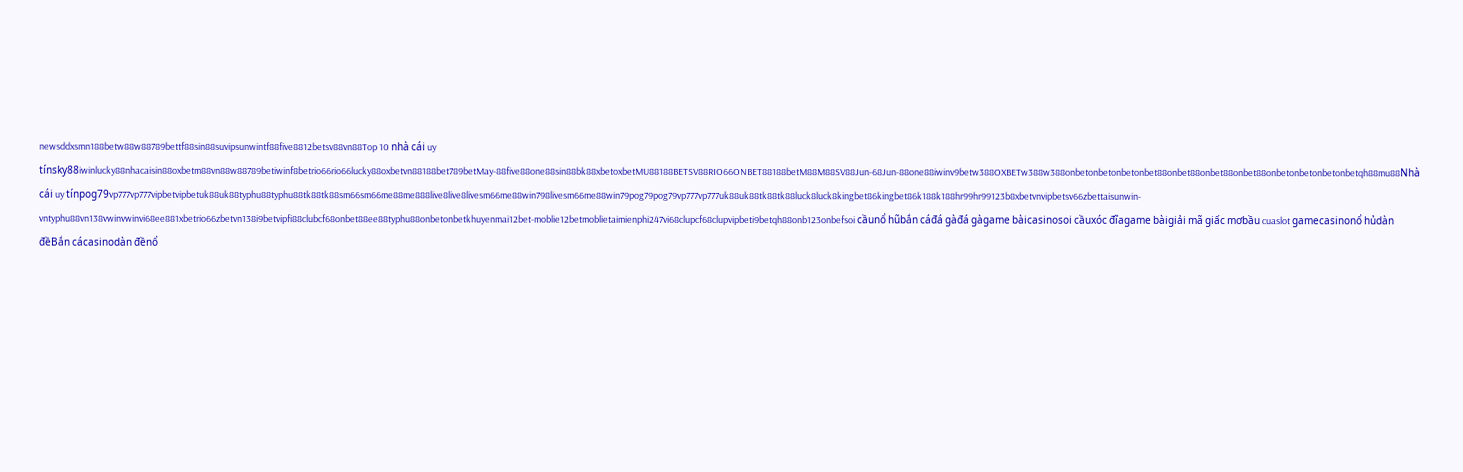newsddxsmn188betw88w88789bettf88sin88suvipsunwintf88five8812betsv88vn88Top 10 nhà cái uy tínsky88iwinlucky88nhacaisin88oxbetm88vn88w88789betiwinf8betrio66rio66lucky88oxbetvn88188bet789betMay-88five88one88sin88bk88xbetoxbetMU88188BETSV88RIO66ONBET88188betM88M88SV88Jun-68Jun-88one88iwinv9betw388OXBETw388w388onbetonbetonbetonbet88onbet88onbet88onbet88onbetonbetonbetonbetqh88mu88Nhà cái uy tínpog79vp777vp777vipbetvipbetuk88uk88typhu88typhu88tk88tk88sm66sm66me88me888live8live8livesm66me88win798livesm66me88win79pog79pog79vp777vp777uk88uk88tk88tk88luck8luck8kingbet86kingbet86k188k188hr99hr99123b8xbetvnvipbetsv66zbettaisunwin-vntyphu88vn138vwinvwinvi68ee881xbetrio66zbetvn138i9betvipfi88clubcf68onbet88ee88typhu88onbetonbetkhuyenmai12bet-moblie12betmoblietaimienphi247vi68clupcf68clupvipbeti9betqh88onb123onbefsoi cầunổ hũbắn cáđá gàđá gàgame bàicasinosoi cầuxóc đĩagame bàigiải mã giấc mơbầu cuaslot gamecasinonổ hủdàn đềBắn cácasinodàn đềnổ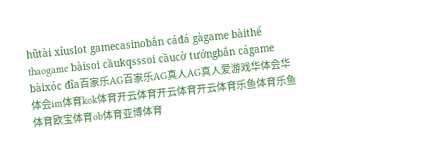hũtài xỉuslot gamecasinobắn cáđá gàgame bàithể thaogame bàisoi cầukqsssoi cầucờ tướngbắn cágame bàixóc đĩa百家乐AG百家乐AG真人AG真人爱游戏华体会华体会im体育kok体育开云体育开云体育开云体育乐鱼体育乐鱼体育欧宝体育ob体育亚博体育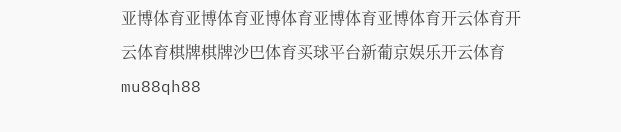亚博体育亚博体育亚博体育亚博体育亚博体育开云体育开云体育棋牌棋牌沙巴体育买球平台新葡京娱乐开云体育mu88qh88